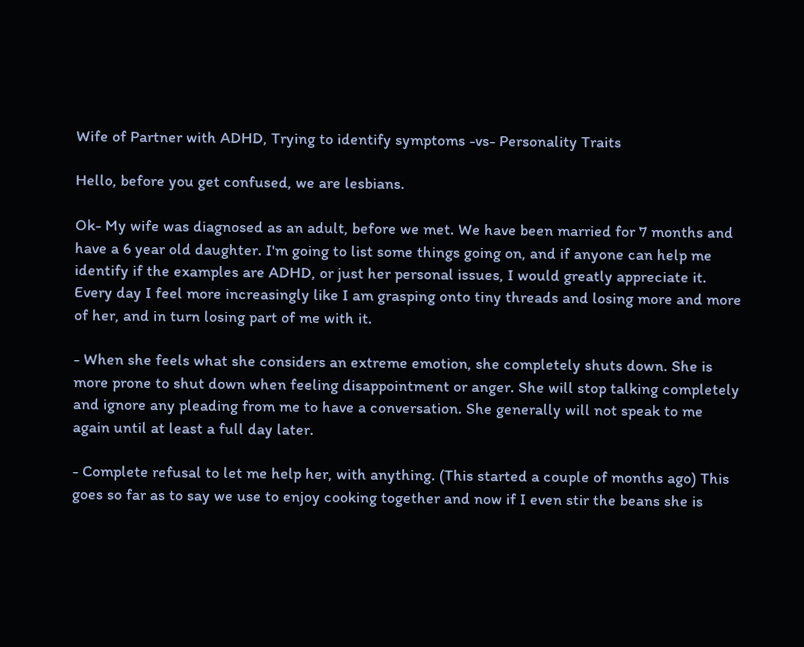Wife of Partner with ADHD, Trying to identify symptoms -vs- Personality Traits

Hello, before you get confused, we are lesbians.

Ok- My wife was diagnosed as an adult, before we met. We have been married for 7 months and have a 6 year old daughter. I'm going to list some things going on, and if anyone can help me identify if the examples are ADHD, or just her personal issues, I would greatly appreciate it. Every day I feel more increasingly like I am grasping onto tiny threads and losing more and more of her, and in turn losing part of me with it.

- When she feels what she considers an extreme emotion, she completely shuts down. She is more prone to shut down when feeling disappointment or anger. She will stop talking completely and ignore any pleading from me to have a conversation. She generally will not speak to me again until at least a full day later.

- Complete refusal to let me help her, with anything. (This started a couple of months ago) This goes so far as to say we use to enjoy cooking together and now if I even stir the beans she is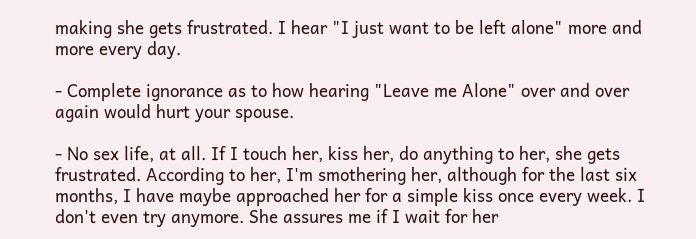making she gets frustrated. I hear "I just want to be left alone" more and more every day.

- Complete ignorance as to how hearing "Leave me Alone" over and over again would hurt your spouse.

- No sex life, at all. If I touch her, kiss her, do anything to her, she gets frustrated. According to her, I'm smothering her, although for the last six months, I have maybe approached her for a simple kiss once every week. I don't even try anymore. She assures me if I wait for her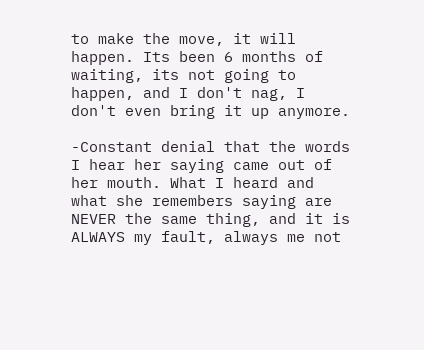to make the move, it will happen. Its been 6 months of waiting, its not going to happen, and I don't nag, I don't even bring it up anymore.

-Constant denial that the words I hear her saying came out of her mouth. What I heard and what she remembers saying are NEVER the same thing, and it is ALWAYS my fault, always me not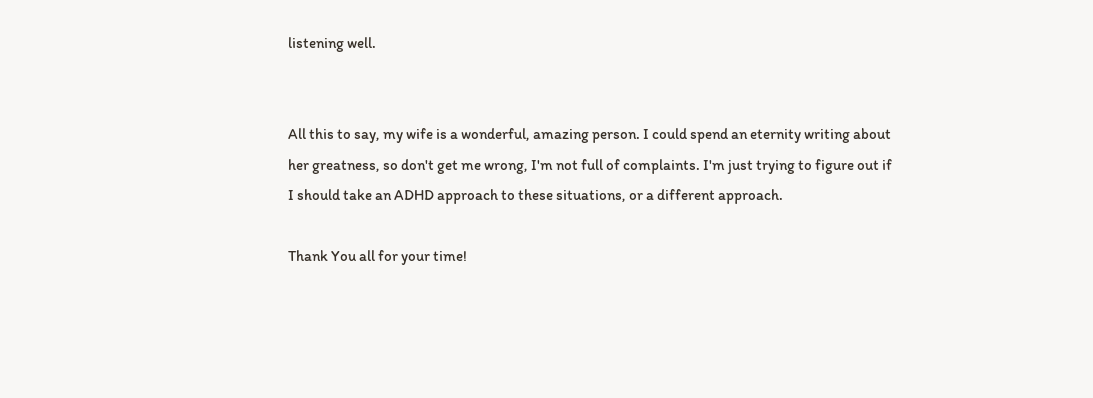listening well.


All this to say, my wife is a wonderful, amazing person. I could spend an eternity writing about her greatness, so don't get me wrong, I'm not full of complaints. I'm just trying to figure out if I should take an ADHD approach to these situations, or a different approach.

Thank You all for your time!